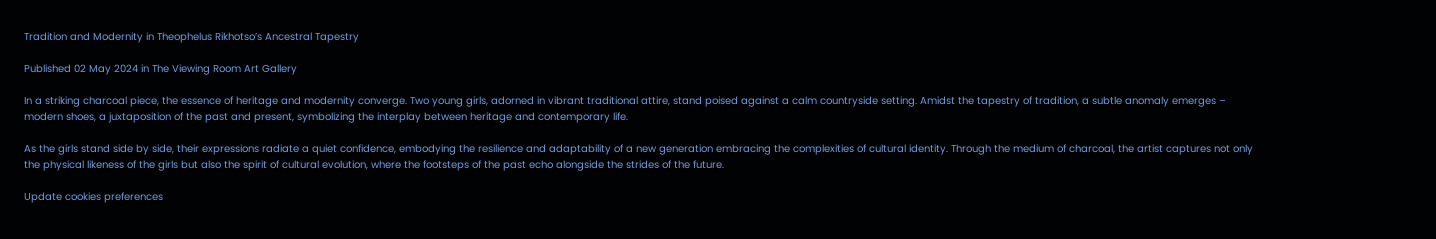Tradition and Modernity in Theophelus Rikhotso’s Ancestral Tapestry

Published 02 May 2024 in The Viewing Room Art Gallery

In a striking charcoal piece, the essence of heritage and modernity converge. Two young girls, adorned in vibrant traditional attire, stand poised against a calm countryside setting. Amidst the tapestry of tradition, a subtle anomaly emerges – modern shoes, a juxtaposition of the past and present, symbolizing the interplay between heritage and contemporary life.

As the girls stand side by side, their expressions radiate a quiet confidence, embodying the resilience and adaptability of a new generation embracing the complexities of cultural identity. Through the medium of charcoal, the artist captures not only the physical likeness of the girls but also the spirit of cultural evolution, where the footsteps of the past echo alongside the strides of the future.

Update cookies preferences